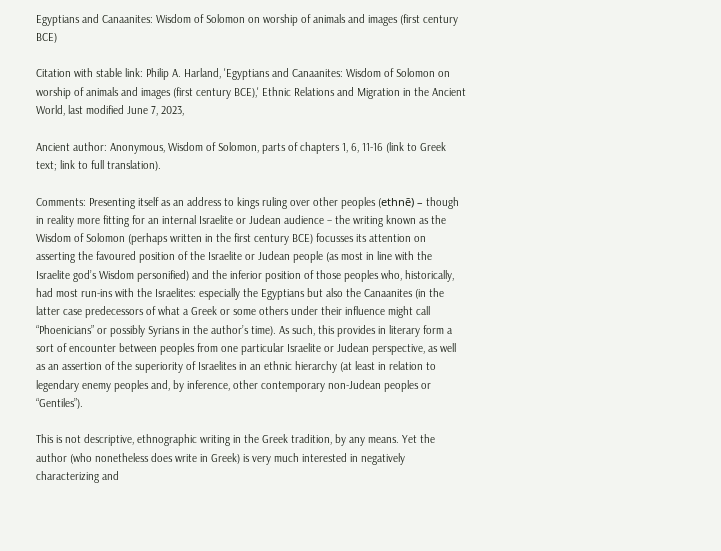Egyptians and Canaanites: Wisdom of Solomon on worship of animals and images (first century BCE)

Citation with stable link: Philip A. Harland, 'Egyptians and Canaanites: Wisdom of Solomon on worship of animals and images (first century BCE),' Ethnic Relations and Migration in the Ancient World, last modified June 7, 2023,

Ancient author: Anonymous, Wisdom of Solomon, parts of chapters 1, 6, 11-16 (link to Greek text; link to full translation).

Comments: Presenting itself as an address to kings ruling over other peoples (ethnē) – though in reality more fitting for an internal Israelite or Judean audience – the writing known as the Wisdom of Solomon (perhaps written in the first century BCE) focusses its attention on asserting the favoured position of the Israelite or Judean people (as most in line with the Israelite god’s Wisdom personified) and the inferior position of those peoples who, historically, had most run-ins with the Israelites: especially the Egyptians but also the Canaanites (in the latter case predecessors of what a Greek or some others under their influence might call “Phoenicians” or possibly Syrians in the author’s time). As such, this provides in literary form a sort of encounter between peoples from one particular Israelite or Judean perspective, as well as an assertion of the superiority of Israelites in an ethnic hierarchy (at least in relation to legendary enemy peoples and, by inference, other contemporary non-Judean peoples or “Gentiles”).

This is not descriptive, ethnographic writing in the Greek tradition, by any means. Yet the author (who nonetheless does write in Greek) is very much interested in negatively characterizing and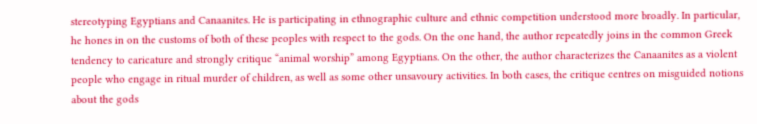stereotyping Egyptians and Canaanites. He is participating in ethnographic culture and ethnic competition understood more broadly. In particular, he hones in on the customs of both of these peoples with respect to the gods. On the one hand, the author repeatedly joins in the common Greek tendency to caricature and strongly critique “animal worship” among Egyptians. On the other, the author characterizes the Canaanites as a violent people who engage in ritual murder of children, as well as some other unsavoury activities. In both cases, the critique centres on misguided notions about the gods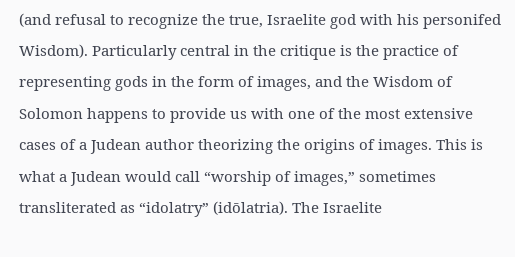(and refusal to recognize the true, Israelite god with his personifed Wisdom). Particularly central in the critique is the practice of representing gods in the form of images, and the Wisdom of Solomon happens to provide us with one of the most extensive cases of a Judean author theorizing the origins of images. This is what a Judean would call “worship of images,” sometimes transliterated as “idolatry” (idōlatria). The Israelite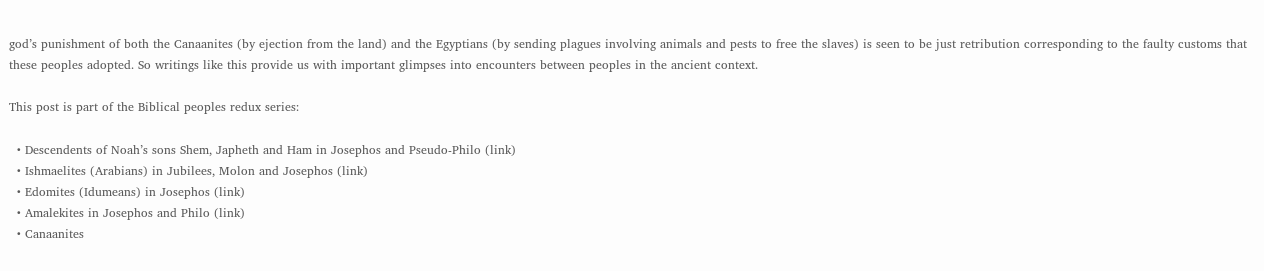god’s punishment of both the Canaanites (by ejection from the land) and the Egyptians (by sending plagues involving animals and pests to free the slaves) is seen to be just retribution corresponding to the faulty customs that these peoples adopted. So writings like this provide us with important glimpses into encounters between peoples in the ancient context.

This post is part of the Biblical peoples redux series:

  • Descendents of Noah’s sons Shem, Japheth and Ham in Josephos and Pseudo-Philo (link)
  • Ishmaelites (Arabians) in Jubilees, Molon and Josephos (link)
  • Edomites (Idumeans) in Josephos (link)
  • Amalekites in Josephos and Philo (link)
  • Canaanites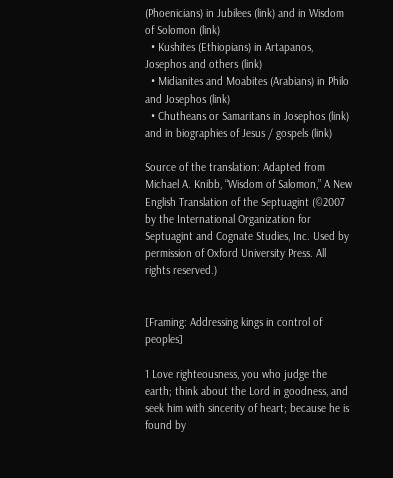(Phoenicians) in Jubilees (link) and in Wisdom of Solomon (link)
  • Kushites (Ethiopians) in Artapanos, Josephos and others (link)
  • Midianites and Moabites (Arabians) in Philo and Josephos (link)
  • Chutheans or Samaritans in Josephos (link) and in biographies of Jesus / gospels (link)

Source of the translation: Adapted from Michael A. Knibb, “Wisdom of Salomon,” A New English Translation of the Septuagint (©2007 by the International Organization for Septuagint and Cognate Studies, Inc. Used by permission of Oxford University Press. All rights reserved.)


[Framing: Addressing kings in control of peoples]

1 Love righteousness, you who judge the earth; think about the Lord in goodness, and seek him with sincerity of heart; because he is found by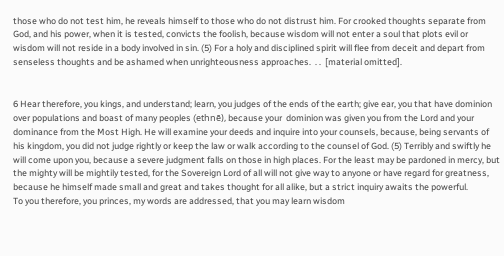those who do not test him, he reveals himself to those who do not distrust him. For crooked thoughts separate from God, and his power, when it is tested, convicts the foolish, because wisdom will not enter a soul that plots evil or wisdom will not reside in a body involved in sin. (5) For a holy and disciplined spirit will flee from deceit and depart from senseless thoughts and be ashamed when unrighteousness approaches.  . .  [material omitted].


6 Hear therefore, you kings, and understand; learn, you judges of the ends of the earth; give ear, you that have dominion over populations and boast of many peoples (ethnē), because your  dominion was given you from the Lord and your dominance from the Most High. He will examine your deeds and inquire into your counsels, because, being servants of his kingdom, you did not judge rightly or keep the law or walk according to the counsel of God. (5) Terribly and swiftly he will come upon you, because a severe judgment falls on those in high places. For the least may be pardoned in mercy, but the mighty will be mightily tested, for the Sovereign Lord of all will not give way to anyone or have regard for greatness, because he himself made small and great and takes thought for all alike, but a strict inquiry awaits the powerful.
To you therefore, you princes, my words are addressed, that you may learn wisdom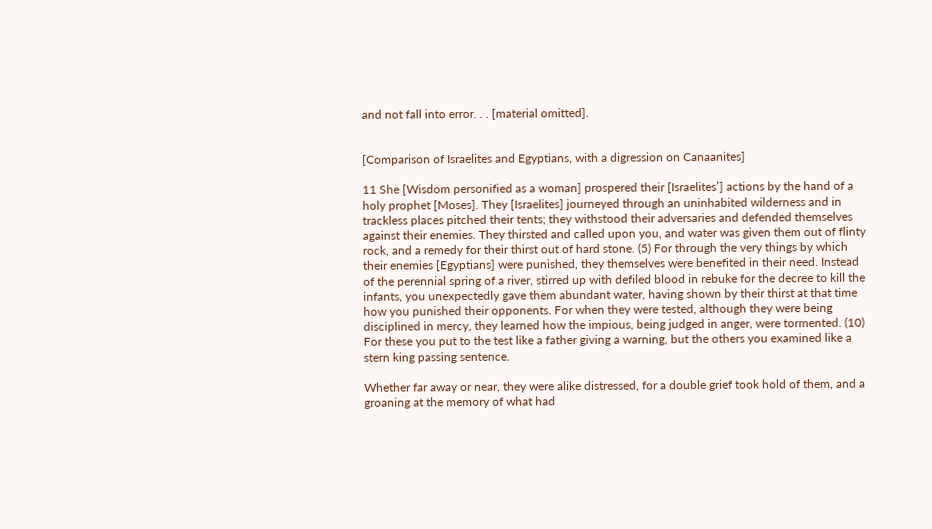and not fall into error. . . [material omitted].


[Comparison of Israelites and Egyptians, with a digression on Canaanites]

11 She [Wisdom personified as a woman] prospered their [Israelites’] actions by the hand of a holy prophet [Moses]. They [Israelites] journeyed through an uninhabited wilderness and in trackless places pitched their tents; they withstood their adversaries and defended themselves against their enemies. They thirsted and called upon you, and water was given them out of flinty rock, and a remedy for their thirst out of hard stone. (5) For through the very things by which their enemies [Egyptians] were punished, they themselves were benefited in their need. Instead of the perennial spring of a river, stirred up with defiled blood in rebuke for the decree to kill the infants, you unexpectedly gave them abundant water, having shown by their thirst at that time how you punished their opponents. For when they were tested, although they were being disciplined in mercy, they learned how the impious, being judged in anger, were tormented. (10) For these you put to the test like a father giving a warning, but the others you examined like a stern king passing sentence.

Whether far away or near, they were alike distressed, for a double grief took hold of them, and a groaning at the memory of what had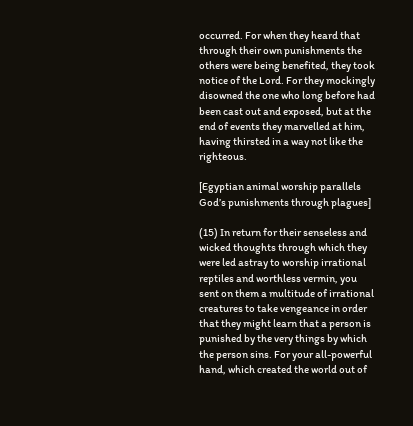occurred. For when they heard that through their own punishments the others were being benefited, they took notice of the Lord. For they mockingly disowned the one who long before had been cast out and exposed, but at the end of events they marvelled at him, having thirsted in a way not like the righteous.

[Egyptian animal worship parallels God’s punishments through plagues]

(15) In return for their senseless and wicked thoughts through which they were led astray to worship irrational reptiles and worthless vermin, you sent on them a multitude of irrational creatures to take vengeance in order that they might learn that a person is punished by the very things by which the person sins. For your all-powerful hand, which created the world out of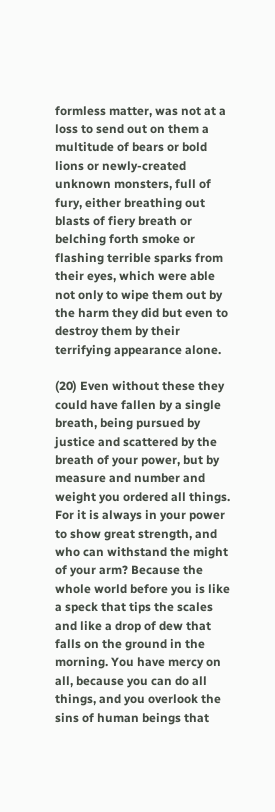formless matter, was not at a loss to send out on them a multitude of bears or bold lions or newly-created unknown monsters, full of fury, either breathing out blasts of fiery breath or belching forth smoke or flashing terrible sparks from their eyes, which were able not only to wipe them out by the harm they did but even to destroy them by their terrifying appearance alone.

(20) Even without these they could have fallen by a single breath, being pursued by justice and scattered by the breath of your power, but by measure and number and weight you ordered all things. For it is always in your power to show great strength, and who can withstand the might of your arm? Because the whole world before you is like a speck that tips the scales and like a drop of dew that falls on the ground in the morning. You have mercy on all, because you can do all things, and you overlook the sins of human beings that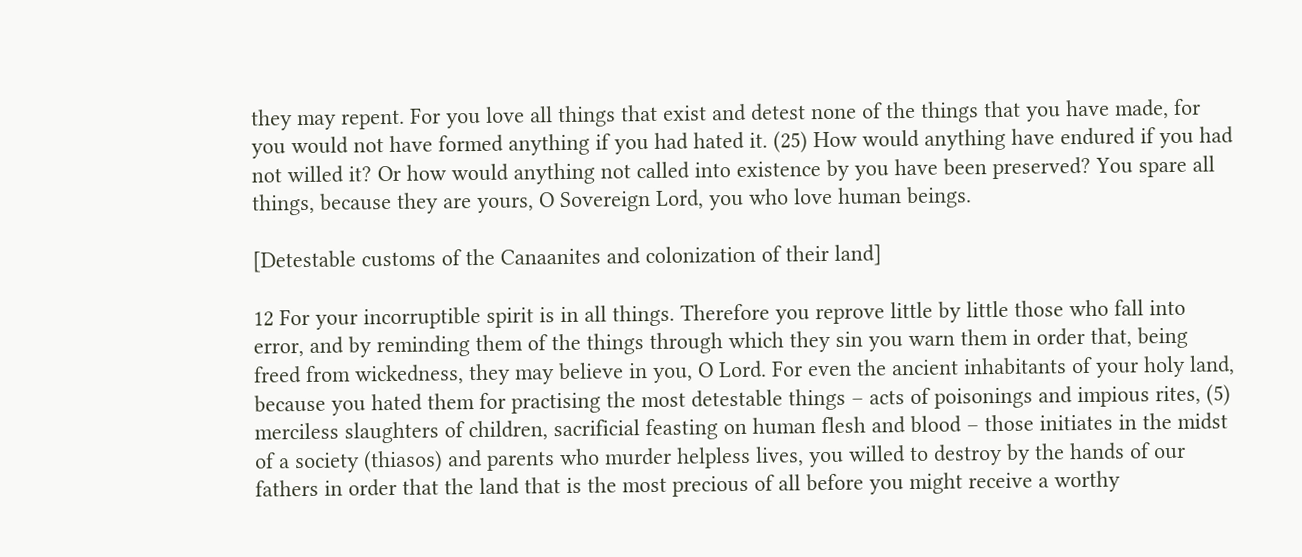they may repent. For you love all things that exist and detest none of the things that you have made, for you would not have formed anything if you had hated it. (25) How would anything have endured if you had not willed it? Or how would anything not called into existence by you have been preserved? You spare all things, because they are yours, O Sovereign Lord, you who love human beings.

[Detestable customs of the Canaanites and colonization of their land]

12 For your incorruptible spirit is in all things. Therefore you reprove little by little those who fall into error, and by reminding them of the things through which they sin you warn them in order that, being freed from wickedness, they may believe in you, O Lord. For even the ancient inhabitants of your holy land, because you hated them for practising the most detestable things – acts of poisonings and impious rites, (5) merciless slaughters of children, sacrificial feasting on human flesh and blood – those initiates in the midst of a society (thiasos) and parents who murder helpless lives, you willed to destroy by the hands of our fathers in order that the land that is the most precious of all before you might receive a worthy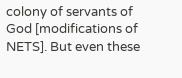colony of servants of God [modifications of NETS]. But even these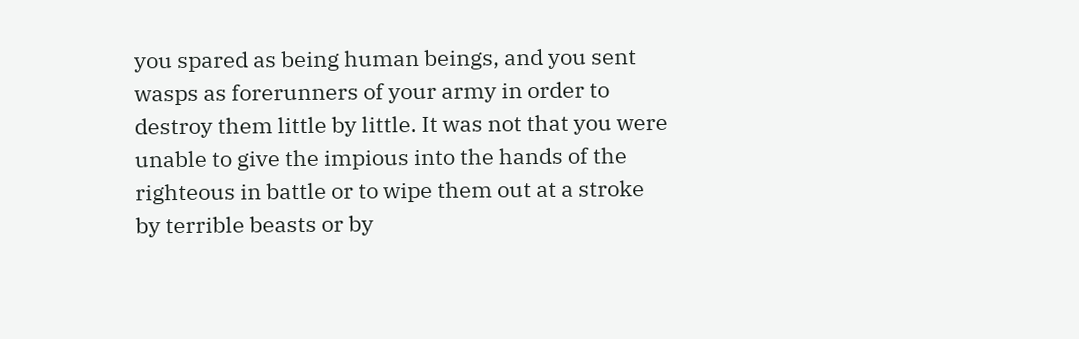you spared as being human beings, and you sent wasps as forerunners of your army in order to destroy them little by little. It was not that you were unable to give the impious into the hands of the righteous in battle or to wipe them out at a stroke by terrible beasts or by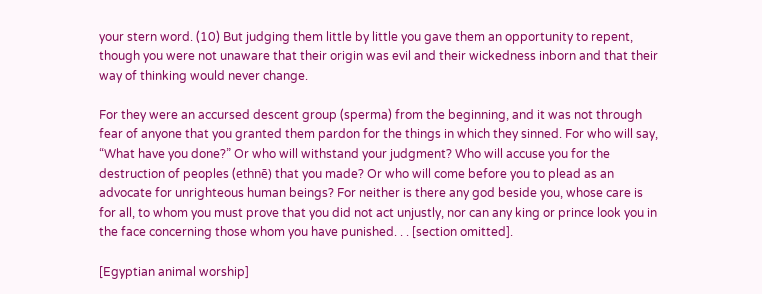your stern word. (10) But judging them little by little you gave them an opportunity to repent, though you were not unaware that their origin was evil and their wickedness inborn and that their way of thinking would never change.

For they were an accursed descent group (sperma) from the beginning, and it was not through fear of anyone that you granted them pardon for the things in which they sinned. For who will say, “What have you done?” Or who will withstand your judgment? Who will accuse you for the destruction of peoples (ethnē) that you made? Or who will come before you to plead as an advocate for unrighteous human beings? For neither is there any god beside you, whose care is for all, to whom you must prove that you did not act unjustly, nor can any king or prince look you in the face concerning those whom you have punished. . . [section omitted].

[Egyptian animal worship]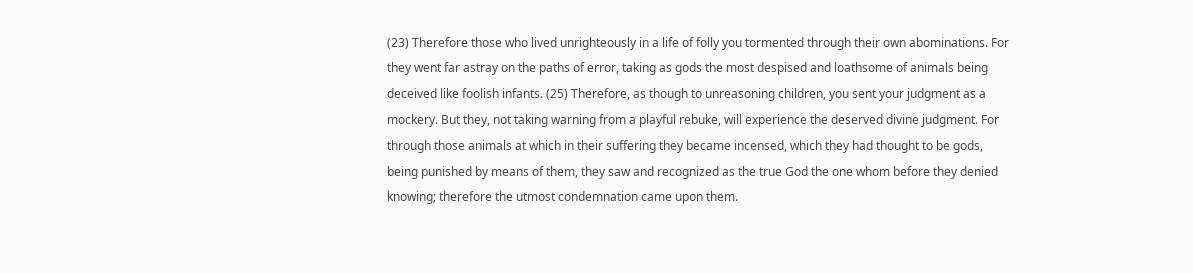(23) Therefore those who lived unrighteously in a life of folly you tormented through their own abominations. For they went far astray on the paths of error, taking as gods the most despised and loathsome of animals being deceived like foolish infants. (25) Therefore, as though to unreasoning children, you sent your judgment as a mockery. But they, not taking warning from a playful rebuke, will experience the deserved divine judgment. For through those animals at which in their suffering they became incensed, which they had thought to be gods, being punished by means of them, they saw and recognized as the true God the one whom before they denied knowing; therefore the utmost condemnation came upon them.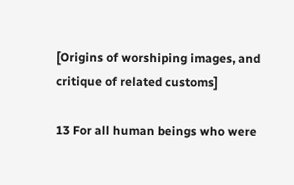[Origins of worshiping images, and critique of related customs]

13 For all human beings who were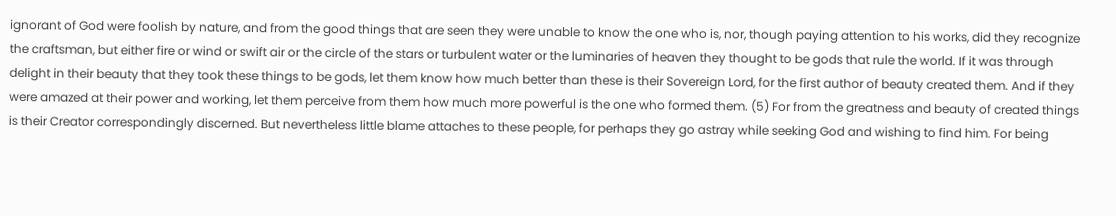ignorant of God were foolish by nature, and from the good things that are seen they were unable to know the one who is, nor, though paying attention to his works, did they recognize the craftsman, but either fire or wind or swift air or the circle of the stars or turbulent water or the luminaries of heaven they thought to be gods that rule the world. If it was through delight in their beauty that they took these things to be gods, let them know how much better than these is their Sovereign Lord, for the first author of beauty created them. And if they were amazed at their power and working, let them perceive from them how much more powerful is the one who formed them. (5) For from the greatness and beauty of created things is their Creator correspondingly discerned. But nevertheless little blame attaches to these people, for perhaps they go astray while seeking God and wishing to find him. For being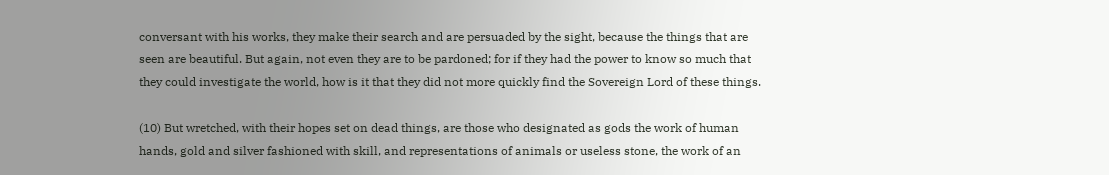conversant with his works, they make their search and are persuaded by the sight, because the things that are seen are beautiful. But again, not even they are to be pardoned; for if they had the power to know so much that they could investigate the world, how is it that they did not more quickly find the Sovereign Lord of these things.

(10) But wretched, with their hopes set on dead things, are those who designated as gods the work of human hands, gold and silver fashioned with skill, and representations of animals or useless stone, the work of an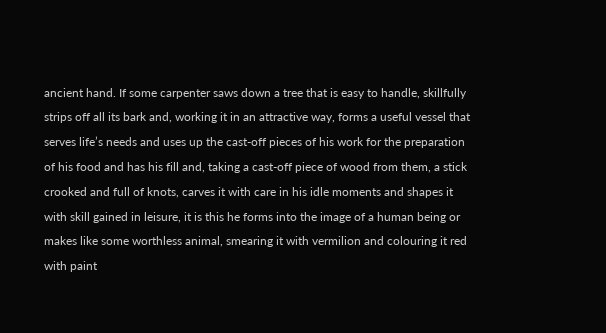ancient hand. If some carpenter saws down a tree that is easy to handle, skillfully strips off all its bark and, working it in an attractive way, forms a useful vessel that serves life’s needs and uses up the cast-off pieces of his work for the preparation of his food and has his fill and, taking a cast-off piece of wood from them, a stick crooked and full of knots, carves it with care in his idle moments and shapes it with skill gained in leisure, it is this he forms into the image of a human being or makes like some worthless animal, smearing it with vermilion and colouring it red with paint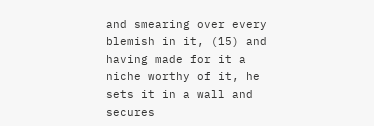and smearing over every blemish in it, (15) and having made for it a niche worthy of it, he sets it in a wall and secures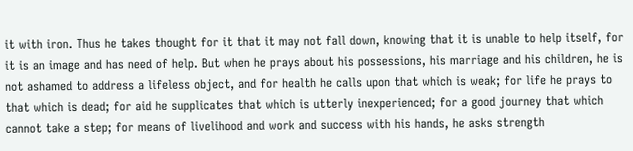it with iron. Thus he takes thought for it that it may not fall down, knowing that it is unable to help itself, for it is an image and has need of help. But when he prays about his possessions, his marriage and his children, he is not ashamed to address a lifeless object, and for health he calls upon that which is weak; for life he prays to that which is dead; for aid he supplicates that which is utterly inexperienced; for a good journey that which cannot take a step; for means of livelihood and work and success with his hands, he asks strength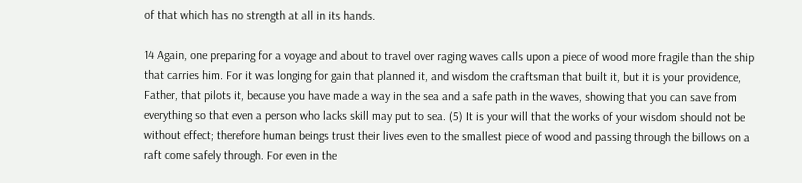of that which has no strength at all in its hands.

14 Again, one preparing for a voyage and about to travel over raging waves calls upon a piece of wood more fragile than the ship that carries him. For it was longing for gain that planned it, and wisdom the craftsman that built it, but it is your providence, Father, that pilots it, because you have made a way in the sea and a safe path in the waves, showing that you can save from everything so that even a person who lacks skill may put to sea. (5) It is your will that the works of your wisdom should not be without effect; therefore human beings trust their lives even to the smallest piece of wood and passing through the billows on a raft come safely through. For even in the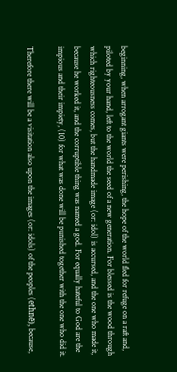beginning, when arrogant giants were perishing, the hope of the world fled for refuge on a raft and, piloted by your hand, left to the world the seed of a new generation. For blessed is the wood through which righteousness comes, but the handmade image (or: idol) is accursed, and the one who made it, because he worked it, and the corruptible thing was named a god. For equally hateful to God are the impious and their impiety, (10) for what was done will be punished together with the one who did it.

Therefore there will be a visitation also upon the images (or: idols) of the peoples (ethnē), because,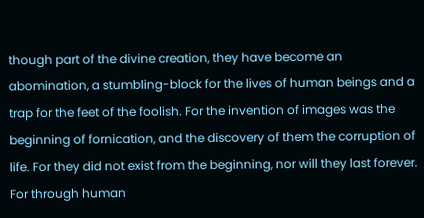though part of the divine creation, they have become an abomination, a stumbling-block for the lives of human beings and a trap for the feet of the foolish. For the invention of images was the beginning of fornication, and the discovery of them the corruption of life. For they did not exist from the beginning, nor will they last forever. For through human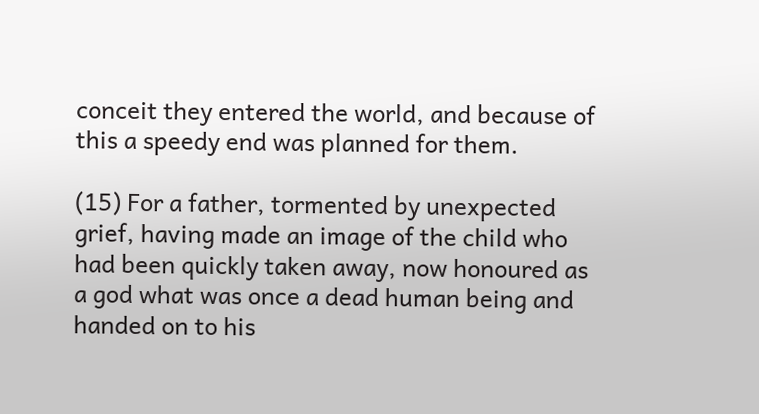conceit they entered the world, and because of this a speedy end was planned for them.

(15) For a father, tormented by unexpected grief, having made an image of the child who had been quickly taken away, now honoured as a god what was once a dead human being and handed on to his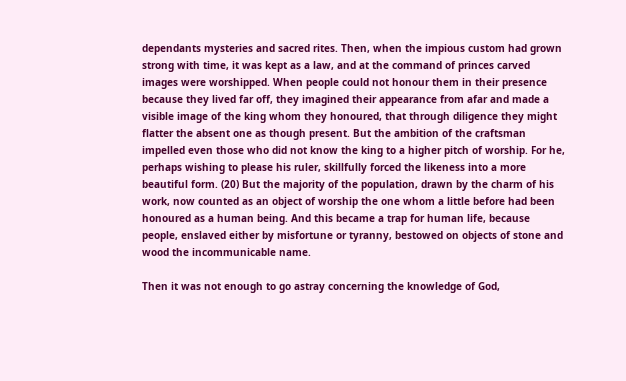dependants mysteries and sacred rites. Then, when the impious custom had grown strong with time, it was kept as a law, and at the command of princes carved images were worshipped. When people could not honour them in their presence because they lived far off, they imagined their appearance from afar and made a visible image of the king whom they honoured, that through diligence they might flatter the absent one as though present. But the ambition of the craftsman impelled even those who did not know the king to a higher pitch of worship. For he, perhaps wishing to please his ruler, skillfully forced the likeness into a more beautiful form. (20) But the majority of the population, drawn by the charm of his work, now counted as an object of worship the one whom a little before had been honoured as a human being. And this became a trap for human life, because people, enslaved either by misfortune or tyranny, bestowed on objects of stone and wood the incommunicable name.

Then it was not enough to go astray concerning the knowledge of God,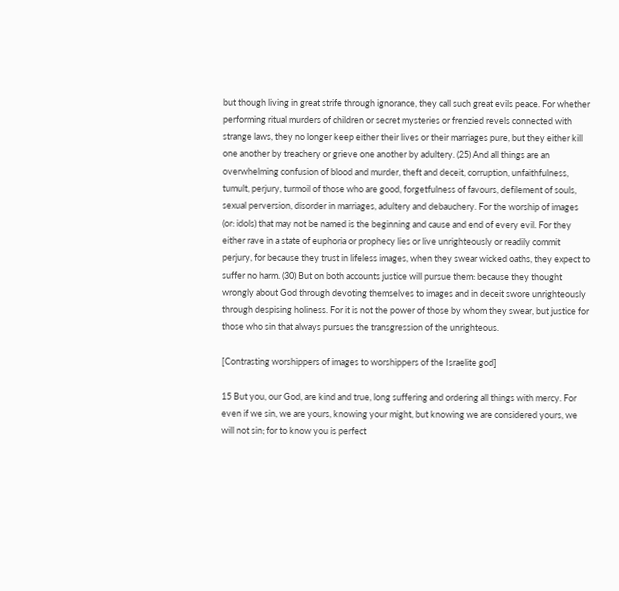but though living in great strife through ignorance, they call such great evils peace. For whether performing ritual murders of children or secret mysteries or frenzied revels connected with strange laws, they no longer keep either their lives or their marriages pure, but they either kill one another by treachery or grieve one another by adultery. (25) And all things are an overwhelming confusion of blood and murder, theft and deceit, corruption, unfaithfulness, tumult, perjury, turmoil of those who are good, forgetfulness of favours, defilement of souls, sexual perversion, disorder in marriages, adultery and debauchery. For the worship of images (or: idols) that may not be named is the beginning and cause and end of every evil. For they either rave in a state of euphoria or prophecy lies or live unrighteously or readily commit perjury, for because they trust in lifeless images, when they swear wicked oaths, they expect to suffer no harm. (30) But on both accounts justice will pursue them: because they thought wrongly about God through devoting themselves to images and in deceit swore unrighteously through despising holiness. For it is not the power of those by whom they swear, but justice for those who sin that always pursues the transgression of the unrighteous.

[Contrasting worshippers of images to worshippers of the Israelite god]

15 But you, our God, are kind and true, long suffering and ordering all things with mercy. For even if we sin, we are yours, knowing your might, but knowing we are considered yours, we will not sin; for to know you is perfect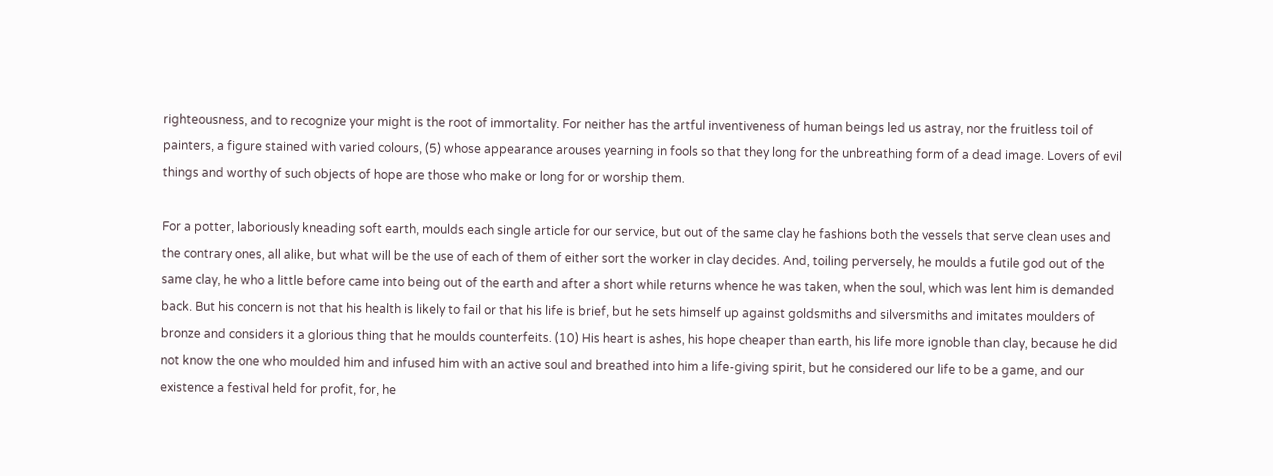righteousness, and to recognize your might is the root of immortality. For neither has the artful inventiveness of human beings led us astray, nor the fruitless toil of painters, a figure stained with varied colours, (5) whose appearance arouses yearning in fools so that they long for the unbreathing form of a dead image. Lovers of evil things and worthy of such objects of hope are those who make or long for or worship them.

For a potter, laboriously kneading soft earth, moulds each single article for our service, but out of the same clay he fashions both the vessels that serve clean uses and the contrary ones, all alike, but what will be the use of each of them of either sort the worker in clay decides. And, toiling perversely, he moulds a futile god out of the same clay, he who a little before came into being out of the earth and after a short while returns whence he was taken, when the soul, which was lent him is demanded back. But his concern is not that his health is likely to fail or that his life is brief, but he sets himself up against goldsmiths and silversmiths and imitates moulders of bronze and considers it a glorious thing that he moulds counterfeits. (10) His heart is ashes, his hope cheaper than earth, his life more ignoble than clay, because he did not know the one who moulded him and infused him with an active soul and breathed into him a life-giving spirit, but he considered our life to be a game, and our existence a festival held for profit, for, he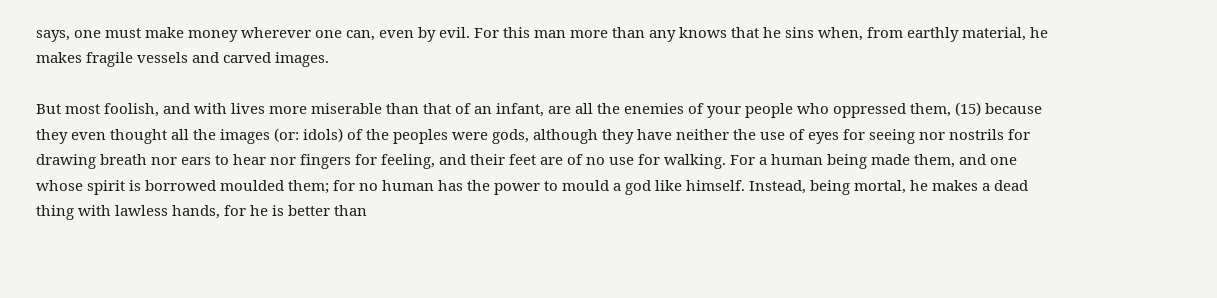says, one must make money wherever one can, even by evil. For this man more than any knows that he sins when, from earthly material, he makes fragile vessels and carved images.

But most foolish, and with lives more miserable than that of an infant, are all the enemies of your people who oppressed them, (15) because they even thought all the images (or: idols) of the peoples were gods, although they have neither the use of eyes for seeing nor nostrils for drawing breath nor ears to hear nor fingers for feeling, and their feet are of no use for walking. For a human being made them, and one whose spirit is borrowed moulded them; for no human has the power to mould a god like himself. Instead, being mortal, he makes a dead thing with lawless hands, for he is better than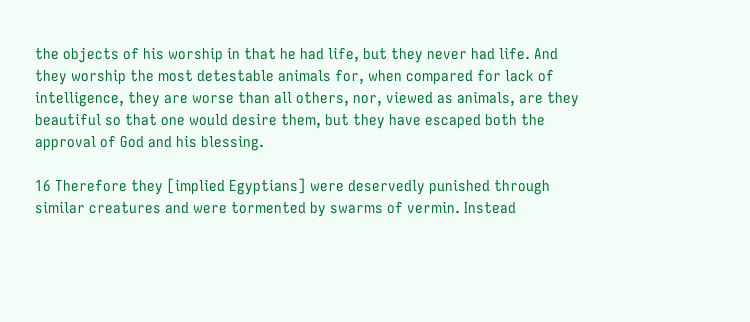the objects of his worship in that he had life, but they never had life. And they worship the most detestable animals for, when compared for lack of intelligence, they are worse than all others, nor, viewed as animals, are they beautiful so that one would desire them, but they have escaped both the approval of God and his blessing.

16 Therefore they [implied Egyptians] were deservedly punished through similar creatures and were tormented by swarms of vermin. Instead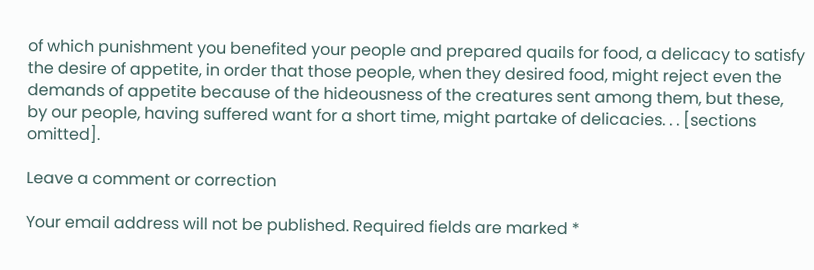of which punishment you benefited your people and prepared quails for food, a delicacy to satisfy the desire of appetite, in order that those people, when they desired food, might reject even the demands of appetite because of the hideousness of the creatures sent among them, but these, by our people, having suffered want for a short time, might partake of delicacies. . . [sections omitted].

Leave a comment or correction

Your email address will not be published. Required fields are marked *